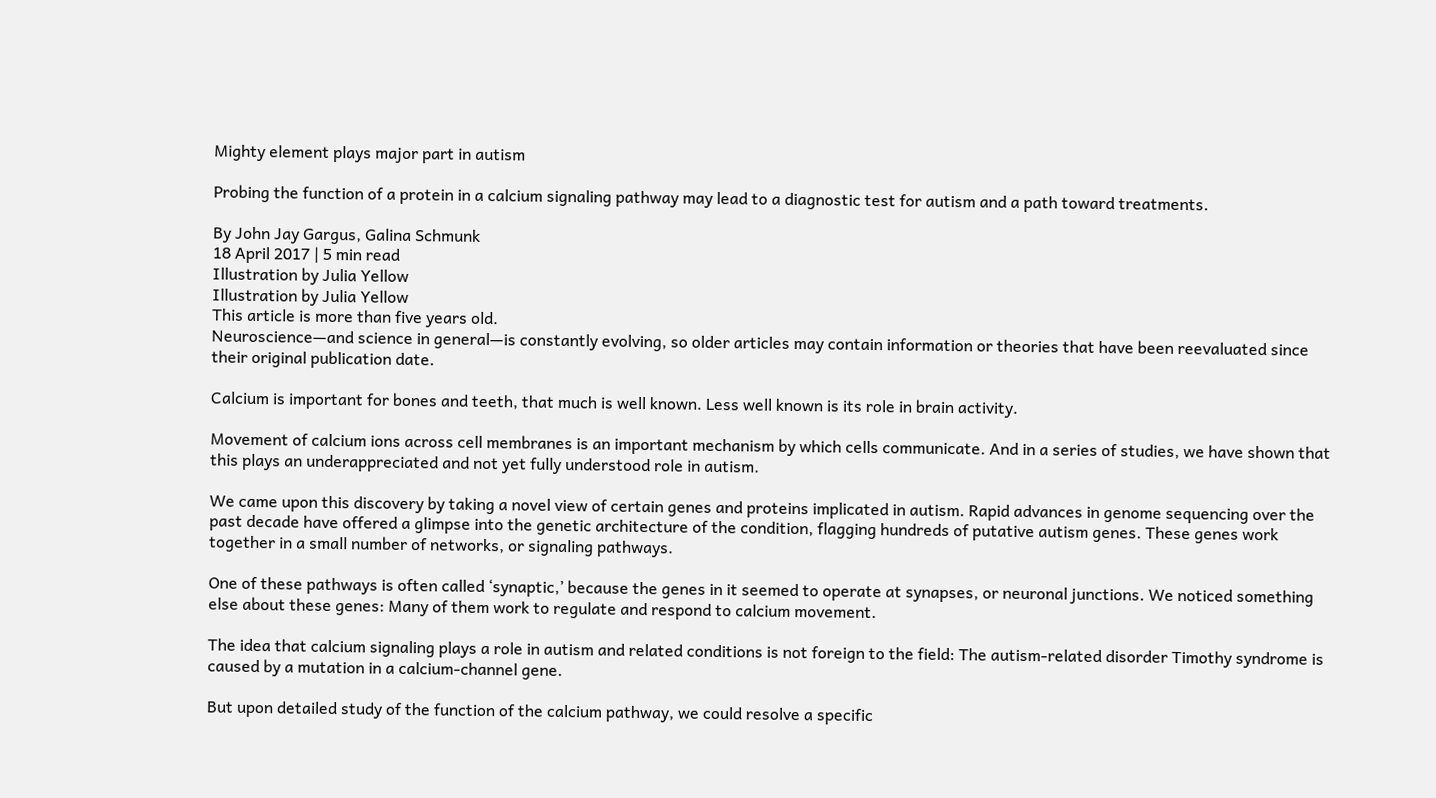Mighty element plays major part in autism

Probing the function of a protein in a calcium signaling pathway may lead to a diagnostic test for autism and a path toward treatments.

By John Jay Gargus, Galina Schmunk
18 April 2017 | 5 min read
Illustration by Julia Yellow
Illustration by Julia Yellow
This article is more than five years old.
Neuroscience—and science in general—is constantly evolving, so older articles may contain information or theories that have been reevaluated since their original publication date.

Calcium is important for bones and teeth, that much is well known. Less well known is its role in brain activity.

Movement of calcium ions across cell membranes is an important mechanism by which cells communicate. And in a series of studies, we have shown that this plays an underappreciated and not yet fully understood role in autism.

We came upon this discovery by taking a novel view of certain genes and proteins implicated in autism. Rapid advances in genome sequencing over the past decade have offered a glimpse into the genetic architecture of the condition, flagging hundreds of putative autism genes. These genes work together in a small number of networks, or signaling pathways.

One of these pathways is often called ‘synaptic,’ because the genes in it seemed to operate at synapses, or neuronal junctions. We noticed something else about these genes: Many of them work to regulate and respond to calcium movement.

The idea that calcium signaling plays a role in autism and related conditions is not foreign to the field: The autism-related disorder Timothy syndrome is caused by a mutation in a calcium-channel gene.

But upon detailed study of the function of the calcium pathway, we could resolve a specific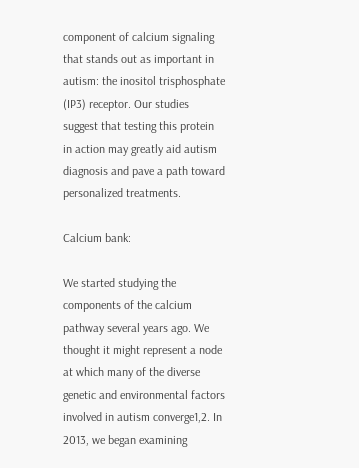component of calcium signaling that stands out as important in autism: the inositol trisphosphate (IP3) receptor. Our studies suggest that testing this protein in action may greatly aid autism diagnosis and pave a path toward personalized treatments.

Calcium bank:

We started studying the components of the calcium pathway several years ago. We thought it might represent a node at which many of the diverse genetic and environmental factors involved in autism converge1,2. In 2013, we began examining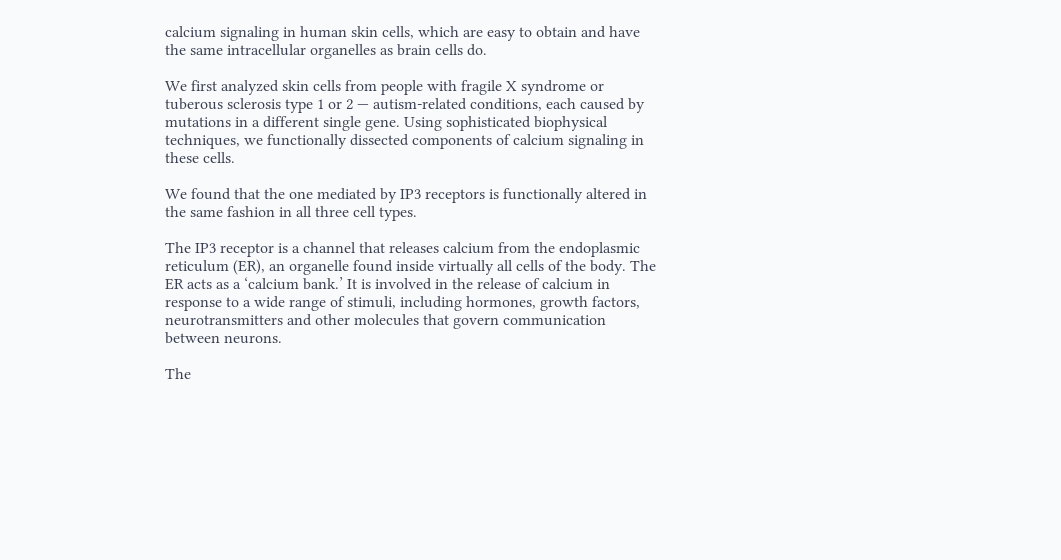calcium signaling in human skin cells, which are easy to obtain and have the same intracellular organelles as brain cells do.

We first analyzed skin cells from people with fragile X syndrome or tuberous sclerosis type 1 or 2 — autism-related conditions, each caused by mutations in a different single gene. Using sophisticated biophysical techniques, we functionally dissected components of calcium signaling in these cells.

We found that the one mediated by IP3 receptors is functionally altered in the same fashion in all three cell types.

The IP3 receptor is a channel that releases calcium from the endoplasmic reticulum (ER), an organelle found inside virtually all cells of the body. The ER acts as a ‘calcium bank.’ It is involved in the release of calcium in response to a wide range of stimuli, including hormones, growth factors, neurotransmitters and other molecules that govern communication between neurons.

The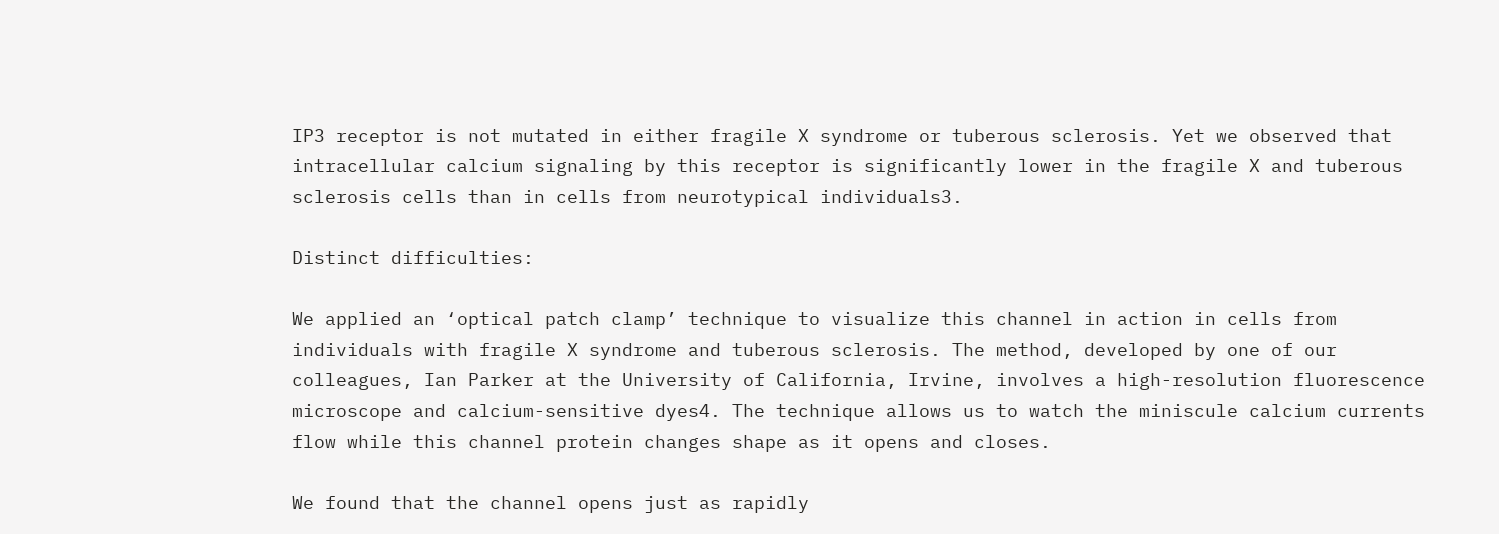IP3 receptor is not mutated in either fragile X syndrome or tuberous sclerosis. Yet we observed that intracellular calcium signaling by this receptor is significantly lower in the fragile X and tuberous sclerosis cells than in cells from neurotypical individuals3.

Distinct difficulties:

We applied an ‘optical patch clamp’ technique to visualize this channel in action in cells from individuals with fragile X syndrome and tuberous sclerosis. The method, developed by one of our colleagues, Ian Parker at the University of California, Irvine, involves a high-resolution fluorescence microscope and calcium-sensitive dyes4. The technique allows us to watch the miniscule calcium currents flow while this channel protein changes shape as it opens and closes.

We found that the channel opens just as rapidly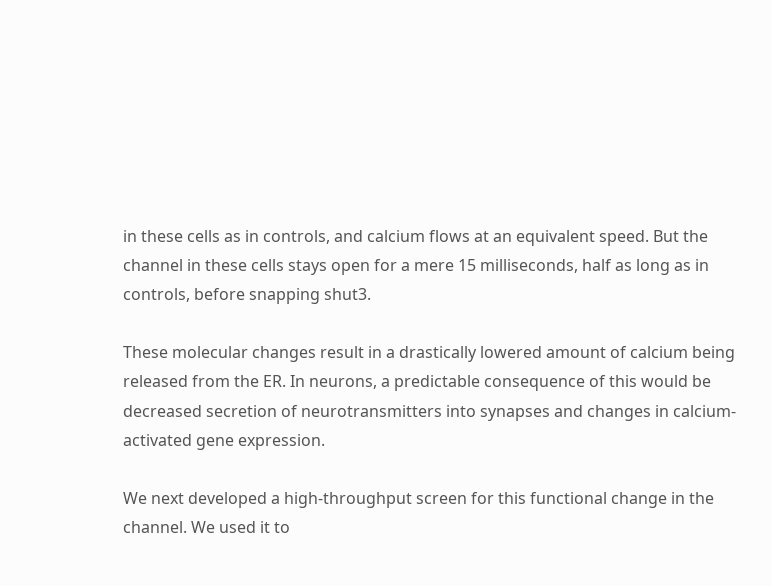in these cells as in controls, and calcium flows at an equivalent speed. But the channel in these cells stays open for a mere 15 milliseconds, half as long as in controls, before snapping shut3.

These molecular changes result in a drastically lowered amount of calcium being released from the ER. In neurons, a predictable consequence of this would be decreased secretion of neurotransmitters into synapses and changes in calcium-activated gene expression.

We next developed a high-throughput screen for this functional change in the channel. We used it to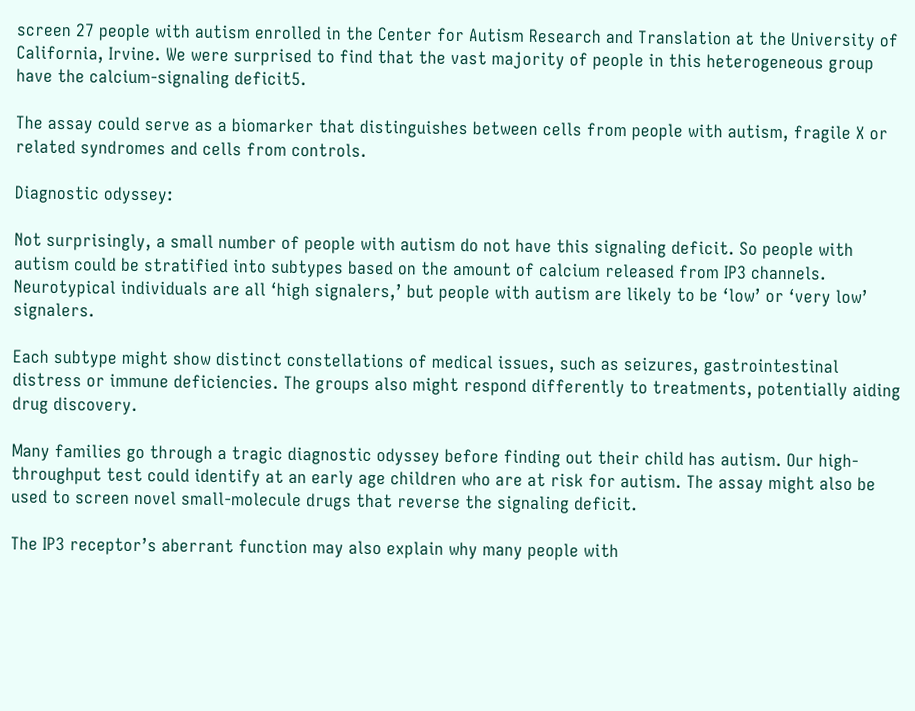screen 27 people with autism enrolled in the Center for Autism Research and Translation at the University of California, Irvine. We were surprised to find that the vast majority of people in this heterogeneous group have the calcium-signaling deficit5.

The assay could serve as a biomarker that distinguishes between cells from people with autism, fragile X or related syndromes and cells from controls.

Diagnostic odyssey:

Not surprisingly, a small number of people with autism do not have this signaling deficit. So people with autism could be stratified into subtypes based on the amount of calcium released from IP3 channels. Neurotypical individuals are all ‘high signalers,’ but people with autism are likely to be ‘low’ or ‘very low’ signalers.

Each subtype might show distinct constellations of medical issues, such as seizures, gastrointestinal distress or immune deficiencies. The groups also might respond differently to treatments, potentially aiding drug discovery.

Many families go through a tragic diagnostic odyssey before finding out their child has autism. Our high-throughput test could identify at an early age children who are at risk for autism. The assay might also be used to screen novel small-molecule drugs that reverse the signaling deficit.

The IP3 receptor’s aberrant function may also explain why many people with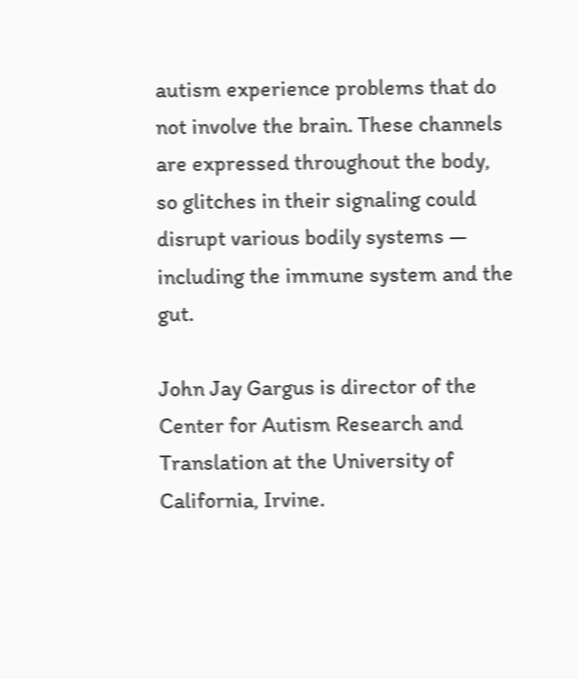autism experience problems that do not involve the brain. These channels are expressed throughout the body, so glitches in their signaling could disrupt various bodily systems — including the immune system and the gut.

John Jay Gargus is director of the Center for Autism Research and Translation at the University of California, Irvine.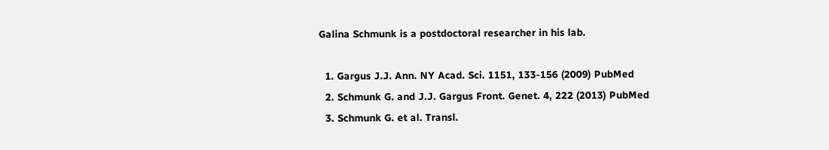Galina Schmunk is a postdoctoral researcher in his lab.

  1. Gargus J.J. Ann. NY Acad. Sci. 1151, 133-156 (2009) PubMed
  2. Schmunk G. and J.J. Gargus Front. Genet. 4, 222 (2013) PubMed
  3. Schmunk G. et al. Transl.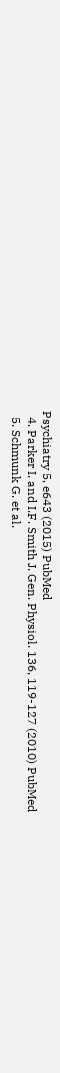Psychiatry 5, e643 (2015) PubMed
  4. Parker I. and I.F. Smith J. Gen. Physiol. 136, 119-127 (2010) PubMed
  5. Schmunk G. et al.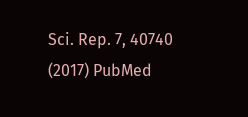Sci. Rep. 7, 40740 (2017) PubMed